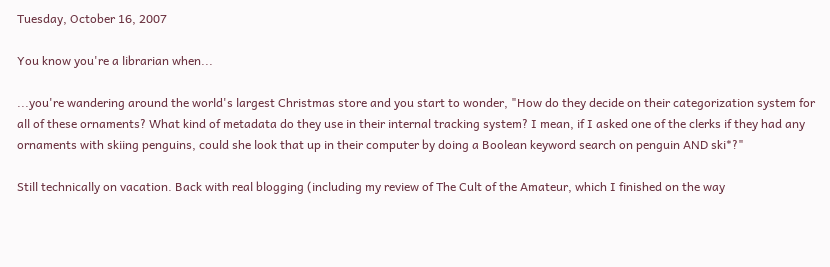Tuesday, October 16, 2007

You know you're a librarian when...

...you're wandering around the world's largest Christmas store and you start to wonder, "How do they decide on their categorization system for all of these ornaments? What kind of metadata do they use in their internal tracking system? I mean, if I asked one of the clerks if they had any ornaments with skiing penguins, could she look that up in their computer by doing a Boolean keyword search on penguin AND ski*?"

Still technically on vacation. Back with real blogging (including my review of The Cult of the Amateur, which I finished on the way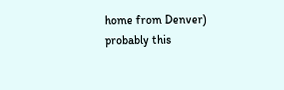home from Denver) probably this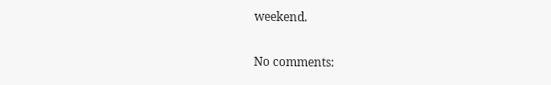weekend.

No comments: